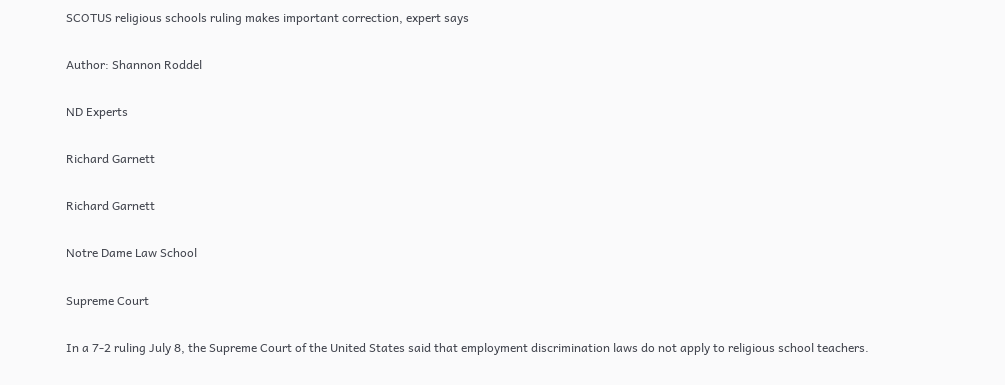SCOTUS religious schools ruling makes important correction, expert says

Author: Shannon Roddel

ND Experts

Richard Garnett

Richard Garnett

Notre Dame Law School

Supreme Court

In a 7-2 ruling July 8, the Supreme Court of the United States said that employment discrimination laws do not apply to religious school teachers.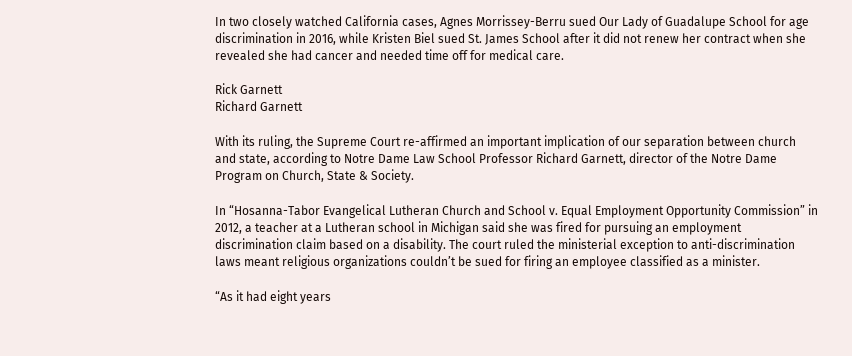In two closely watched California cases, Agnes Morrissey-Berru sued Our Lady of Guadalupe School for age discrimination in 2016, while Kristen Biel sued St. James School after it did not renew her contract when she revealed she had cancer and needed time off for medical care.

Rick Garnett
Richard Garnett

With its ruling, the Supreme Court re-affirmed an important implication of our separation between church and state, according to Notre Dame Law School Professor Richard Garnett, director of the Notre Dame Program on Church, State & Society.

In “Hosanna-Tabor Evangelical Lutheran Church and School v. Equal Employment Opportunity Commission” in 2012, a teacher at a Lutheran school in Michigan said she was fired for pursuing an employment discrimination claim based on a disability. The court ruled the ministerial exception to anti-discrimination laws meant religious organizations couldn’t be sued for firing an employee classified as a minister.

“As it had eight years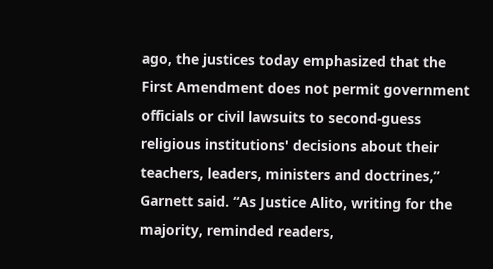ago, the justices today emphasized that the First Amendment does not permit government officials or civil lawsuits to second-guess religious institutions' decisions about their teachers, leaders, ministers and doctrines,” Garnett said. “As Justice Alito, writing for the majority, reminded readers,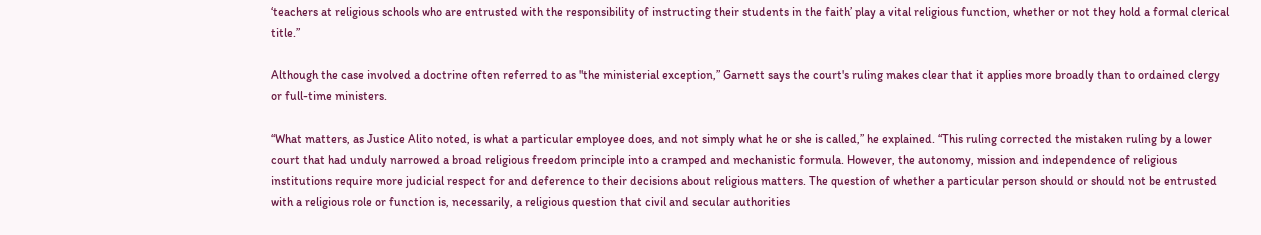‘teachers at religious schools who are entrusted with the responsibility of instructing their students in the faith’ play a vital religious function, whether or not they hold a formal clerical title.”

Although the case involved a doctrine often referred to as "the ministerial exception,” Garnett says the court's ruling makes clear that it applies more broadly than to ordained clergy or full-time ministers.

“What matters, as Justice Alito noted, is what a particular employee does, and not simply what he or she is called,” he explained. “This ruling corrected the mistaken ruling by a lower court that had unduly narrowed a broad religious freedom principle into a cramped and mechanistic formula. However, the autonomy, mission and independence of religious institutions require more judicial respect for and deference to their decisions about religious matters. The question of whether a particular person should or should not be entrusted with a religious role or function is, necessarily, a religious question that civil and secular authorities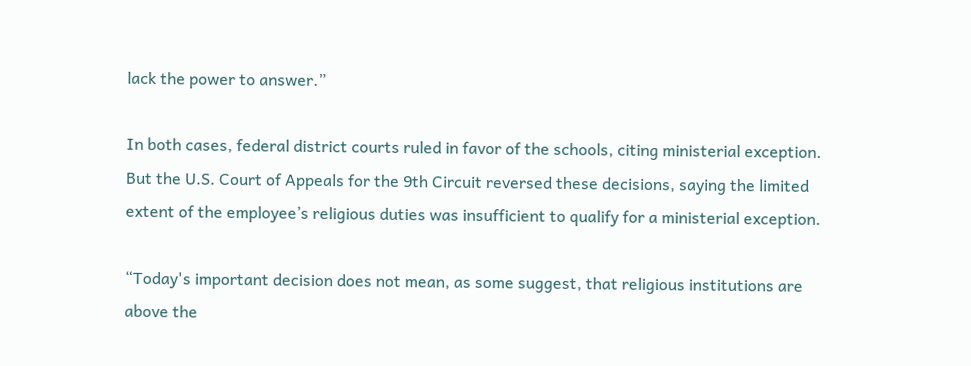lack the power to answer.”

In both cases, federal district courts ruled in favor of the schools, citing ministerial exception. But the U.S. Court of Appeals for the 9th Circuit reversed these decisions, saying the limited extent of the employee’s religious duties was insufficient to qualify for a ministerial exception.

“Today's important decision does not mean, as some suggest, that religious institutions are above the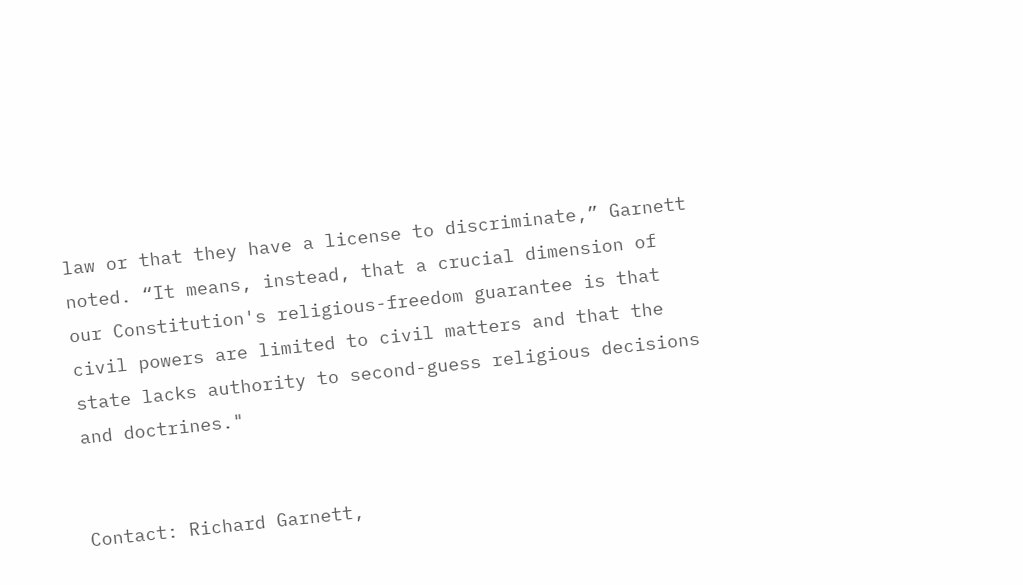law or that they have a license to discriminate,” Garnett noted. “It means, instead, that a crucial dimension of our Constitution's religious-freedom guarantee is that civil powers are limited to civil matters and that the state lacks authority to second-guess religious decisions and doctrines."


Contact: Richard Garnett,